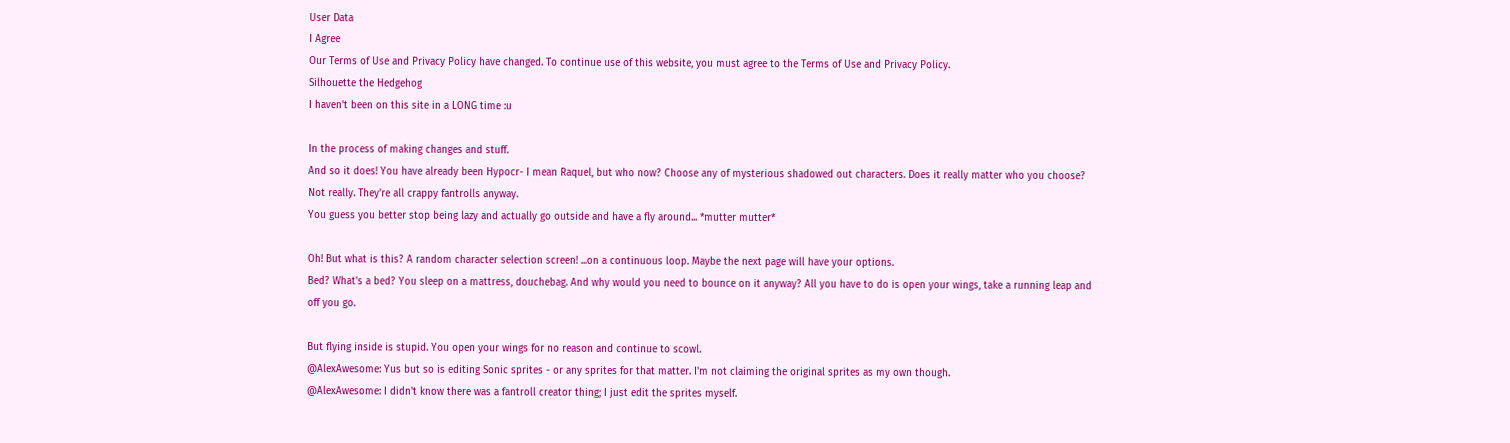User Data
I Agree
Our Terms of Use and Privacy Policy have changed. To continue use of this website, you must agree to the Terms of Use and Privacy Policy.
Silhouette the Hedgehog
I haven't been on this site in a LONG time :u

In the process of making changes and stuff.
And so it does! You have already been Hypocr- I mean Raquel, but who now? Choose any of mysterious shadowed out characters. Does it really matter who you choose? Not really. They're all crappy fantrolls anyway.
You guess you better stop being lazy and actually go outside and have a fly around... *mutter mutter*

Oh! But what is this? A random character selection screen! ...on a continuous loop. Maybe the next page will have your options.
Bed? What's a bed? You sleep on a mattress, douchebag. And why would you need to bounce on it anyway? All you have to do is open your wings, take a running leap and off you go.

But flying inside is stupid. You open your wings for no reason and continue to scowl.
@AlexAwesome: Yus but so is editing Sonic sprites - or any sprites for that matter. I'm not claiming the original sprites as my own though.
@AlexAwesome: I didn't know there was a fantroll creator thing; I just edit the sprites myself.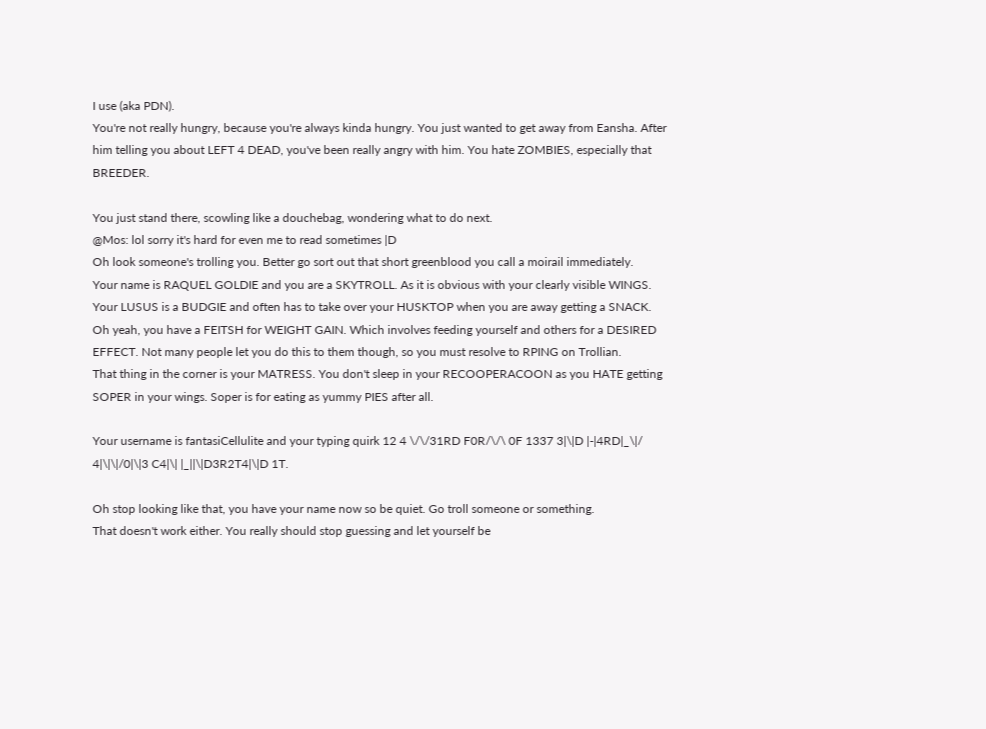I use (aka PDN).
You're not really hungry, because you're always kinda hungry. You just wanted to get away from Eansha. After him telling you about LEFT 4 DEAD, you've been really angry with him. You hate ZOMBIES, especially that BREEDER.

You just stand there, scowling like a douchebag, wondering what to do next.
@Mos: lol sorry it's hard for even me to read sometimes |D
Oh look someone's trolling you. Better go sort out that short greenblood you call a moirail immediately.
Your name is RAQUEL GOLDIE and you are a SKYTROLL. As it is obvious with your clearly visible WINGS. Your LUSUS is a BUDGIE and often has to take over your HUSKTOP when you are away getting a SNACK. Oh yeah, you have a FEITSH for WEIGHT GAIN. Which involves feeding yourself and others for a DESIRED EFFECT. Not many people let you do this to them though, so you must resolve to RPING on Trollian.
That thing in the corner is your MATRESS. You don't sleep in your RECOOPERACOON as you HATE getting SOPER in your wings. Soper is for eating as yummy PIES after all.

Your username is fantasiCellulite and your typing quirk 12 4 \/\/31RD F0R/\/\ 0F 1337 3|\|D |-|4RD|_\|/ 4|\|\|/0|\|3 C4|\| |_||\|D3R2T4|\|D 1T.

Oh stop looking like that, you have your name now so be quiet. Go troll someone or something.
That doesn't work either. You really should stop guessing and let yourself be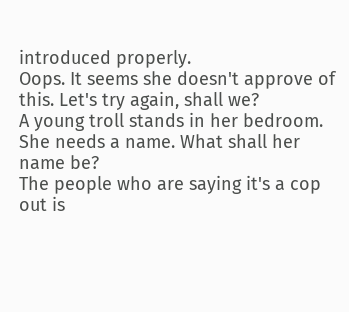introduced properly.
Oops. It seems she doesn't approve of this. Let's try again, shall we?
A young troll stands in her bedroom. She needs a name. What shall her name be?
The people who are saying it's a cop out is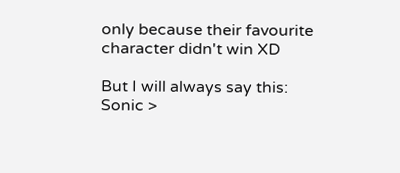only because their favourite character didn't win XD

But I will always say this:
Sonic >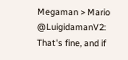Megaman > Mario
@LuigidamanV2: That's fine, and if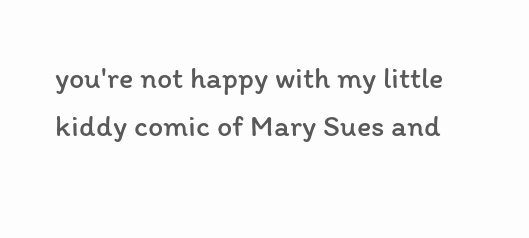you're not happy with my little kiddy comic of Mary Sues and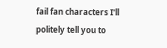fail fan characters I'll politely tell you to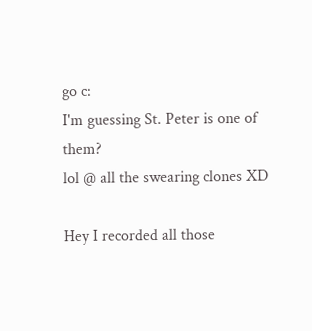go c:
I'm guessing St. Peter is one of them?
lol @ all the swearing clones XD

Hey I recorded all those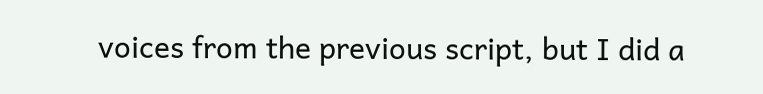voices from the previous script, but I did a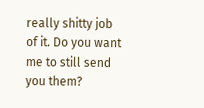really shitty job of it. Do you want me to still send you them?